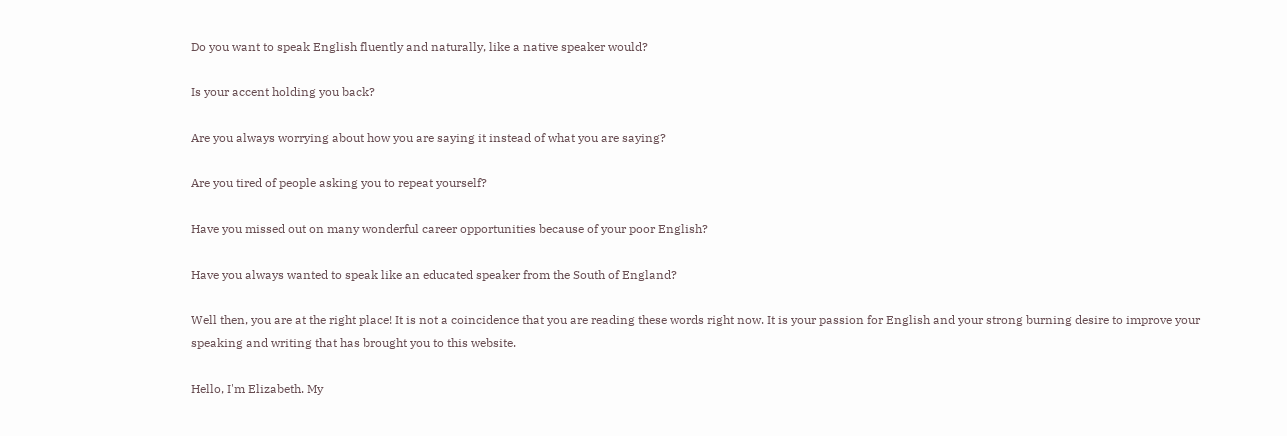Do you want to speak English fluently and naturally, like a native speaker would?

Is your accent holding you back?

Are you always worrying about how you are saying it instead of what you are saying?

Are you tired of people asking you to repeat yourself?

Have you missed out on many wonderful career opportunities because of your poor English?

Have you always wanted to speak like an educated speaker from the South of England?

Well then, you are at the right place! It is not a coincidence that you are reading these words right now. It is your passion for English and your strong burning desire to improve your speaking and writing that has brought you to this website.

Hello, I'm Elizabeth. My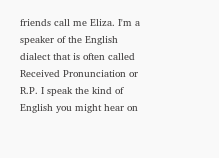friends call me Eliza. I'm a speaker of the English dialect that is often called Received Pronunciation or R.P. I speak the kind of English you might hear on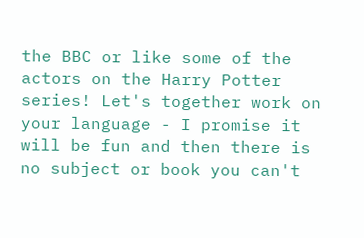the BBC or like some of the actors on the Harry Potter series! Let's together work on your language - I promise it will be fun and then there is no subject or book you can't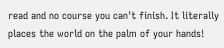read and no course you can't finish. It literally places the world on the palm of your hands!